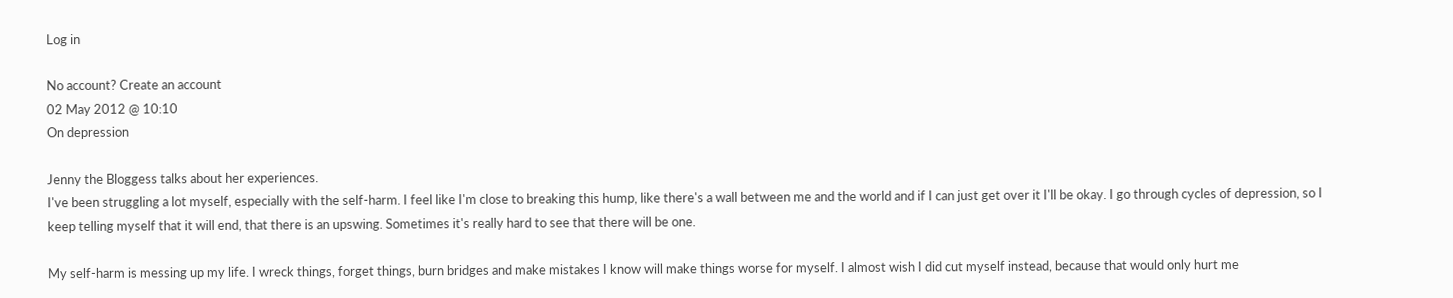Log in

No account? Create an account
02 May 2012 @ 10:10
On depression

Jenny the Bloggess talks about her experiences.
I've been struggling a lot myself, especially with the self-harm. I feel like I'm close to breaking this hump, like there's a wall between me and the world and if I can just get over it I'll be okay. I go through cycles of depression, so I keep telling myself that it will end, that there is an upswing. Sometimes it's really hard to see that there will be one.

My self-harm is messing up my life. I wreck things, forget things, burn bridges and make mistakes I know will make things worse for myself. I almost wish I did cut myself instead, because that would only hurt me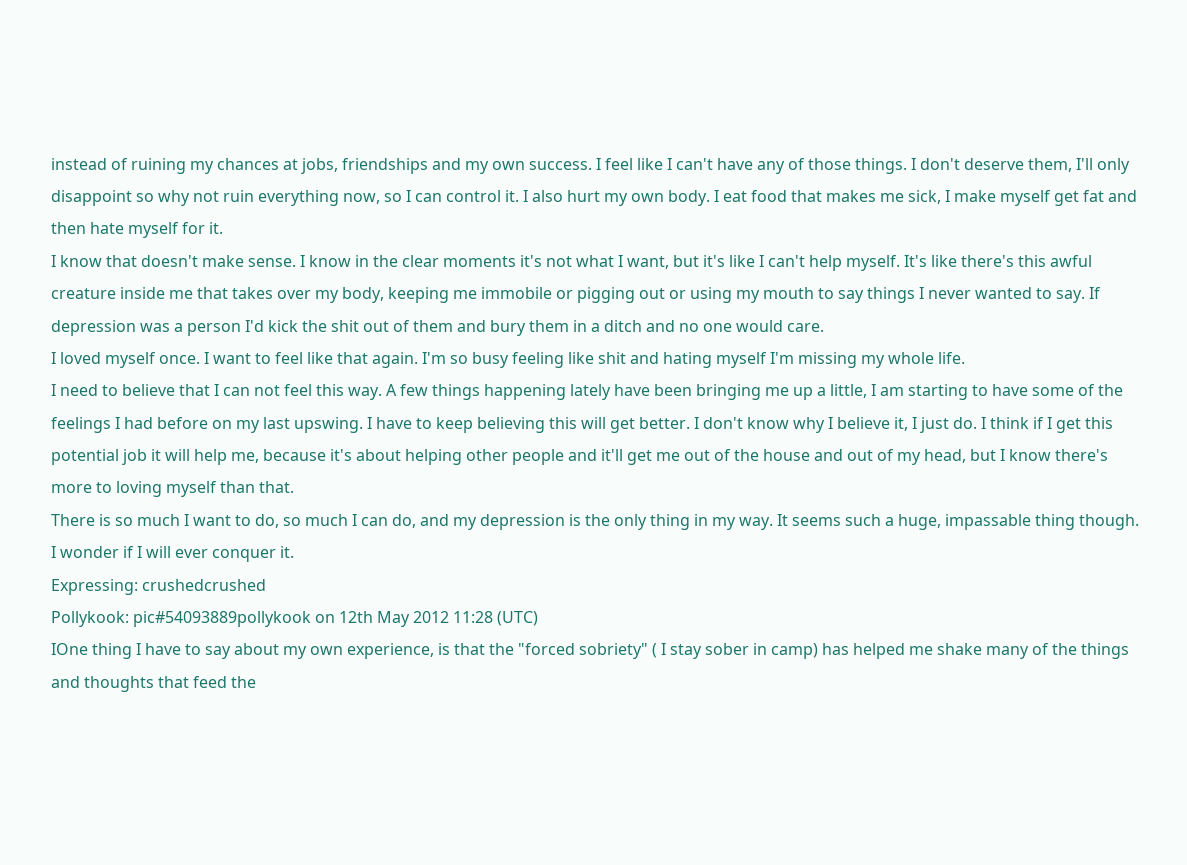instead of ruining my chances at jobs, friendships and my own success. I feel like I can't have any of those things. I don't deserve them, I'll only disappoint so why not ruin everything now, so I can control it. I also hurt my own body. I eat food that makes me sick, I make myself get fat and then hate myself for it.
I know that doesn't make sense. I know in the clear moments it's not what I want, but it's like I can't help myself. It's like there's this awful creature inside me that takes over my body, keeping me immobile or pigging out or using my mouth to say things I never wanted to say. If depression was a person I'd kick the shit out of them and bury them in a ditch and no one would care.
I loved myself once. I want to feel like that again. I'm so busy feeling like shit and hating myself I'm missing my whole life.
I need to believe that I can not feel this way. A few things happening lately have been bringing me up a little, I am starting to have some of the feelings I had before on my last upswing. I have to keep believing this will get better. I don't know why I believe it, I just do. I think if I get this potential job it will help me, because it's about helping other people and it'll get me out of the house and out of my head, but I know there's more to loving myself than that.
There is so much I want to do, so much I can do, and my depression is the only thing in my way. It seems such a huge, impassable thing though. I wonder if I will ever conquer it.
Expressing: crushedcrushed
Pollykook: pic#54093889pollykook on 12th May 2012 11:28 (UTC)
IOne thing I have to say about my own experience, is that the "forced sobriety" ( I stay sober in camp) has helped me shake many of the things and thoughts that feed the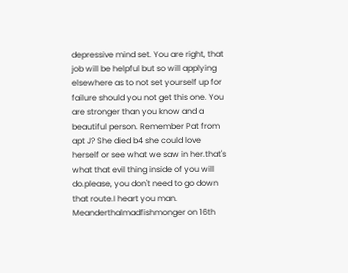depressive mind set. You are right, that job will be helpful but so will applying elsewhere as to not set yourself up for failure should you not get this one. You are stronger than you know and a beautiful person. Remember Pat from apt J? She died b4 she could love herself or see what we saw in her.that's what that evil thing inside of you will do.please, you don't need to go down that route.I heart you man.
Meanderthalmadfishmonger on 16th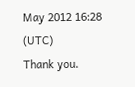May 2012 16:28 (UTC)
Thank you.